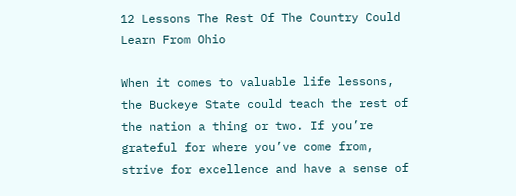12 Lessons The Rest Of The Country Could Learn From Ohio

When it comes to valuable life lessons, the Buckeye State could teach the rest of the nation a thing or two. If you’re grateful for where you’ve come from, strive for excellence and have a sense of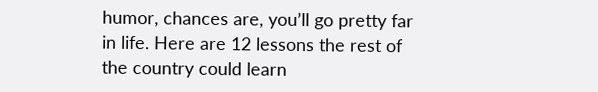humor, chances are, you’ll go pretty far in life. Here are 12 lessons the rest of the country could learn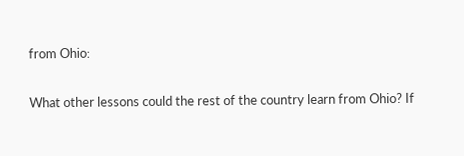from Ohio:

What other lessons could the rest of the country learn from Ohio? If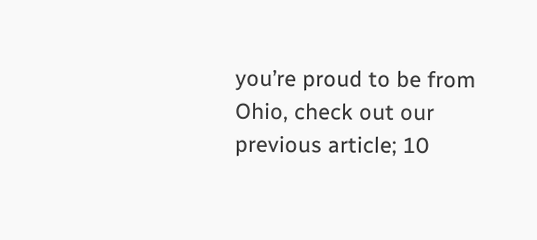you’re proud to be from Ohio, check out our previous article; 10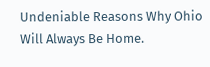Undeniable Reasons Why Ohio Will Always Be Home.